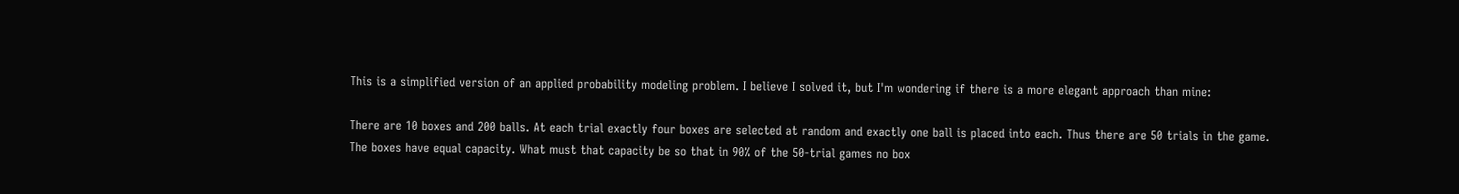This is a simplified version of an applied probability modeling problem. I believe I solved it, but I'm wondering if there is a more elegant approach than mine:

There are 10 boxes and 200 balls. At each trial exactly four boxes are selected at random and exactly one ball is placed into each. Thus there are 50 trials in the game. The boxes have equal capacity. What must that capacity be so that in 90% of the 50-trial games no box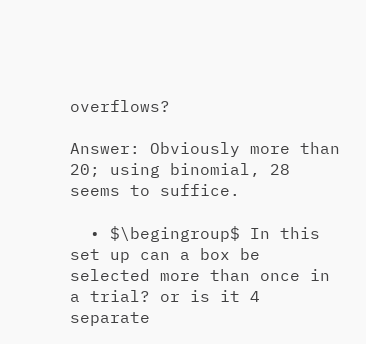overflows?

Answer: Obviously more than 20; using binomial, 28 seems to suffice.

  • $\begingroup$ In this set up can a box be selected more than once in a trial? or is it 4 separate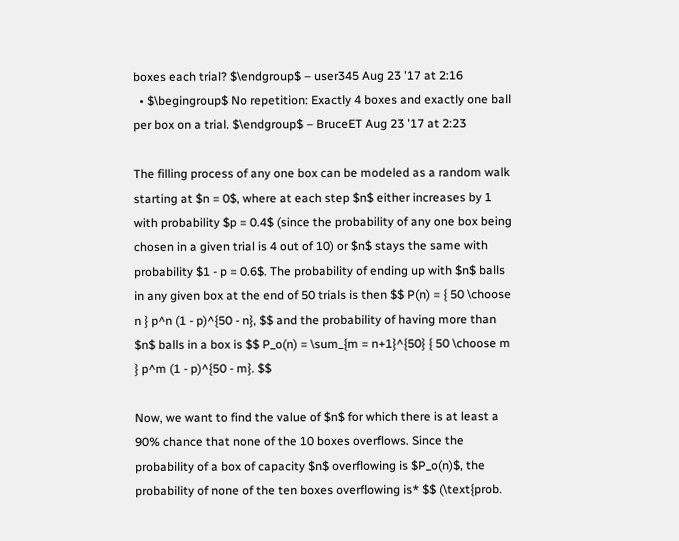boxes each trial? $\endgroup$ – user345 Aug 23 '17 at 2:16
  • $\begingroup$ No repetition: Exactly 4 boxes and exactly one ball per box on a trial. $\endgroup$ – BruceET Aug 23 '17 at 2:23

The filling process of any one box can be modeled as a random walk starting at $n = 0$, where at each step $n$ either increases by 1 with probability $p = 0.4$ (since the probability of any one box being chosen in a given trial is 4 out of 10) or $n$ stays the same with probability $1 - p = 0.6$. The probability of ending up with $n$ balls in any given box at the end of 50 trials is then $$ P(n) = { 50 \choose n } p^n (1 - p)^{50 - n}, $$ and the probability of having more than $n$ balls in a box is $$ P_o(n) = \sum_{m = n+1}^{50} { 50 \choose m } p^m (1 - p)^{50 - m}. $$

Now, we want to find the value of $n$ for which there is at least a 90% chance that none of the 10 boxes overflows. Since the probability of a box of capacity $n$ overflowing is $P_o(n)$, the probability of none of the ten boxes overflowing is* $$ (\text{prob.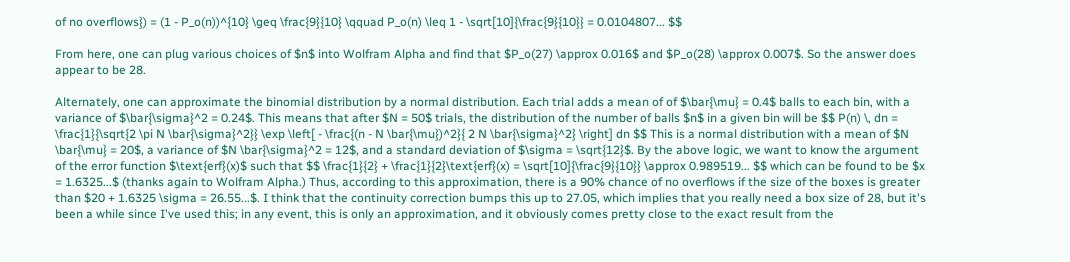of no overflows}) = (1 - P_o(n))^{10} \geq \frac{9}{10} \qquad P_o(n) \leq 1 - \sqrt[10]{\frac{9}{10}} = 0.0104807... $$

From here, one can plug various choices of $n$ into Wolfram Alpha and find that $P_o(27) \approx 0.016$ and $P_o(28) \approx 0.007$. So the answer does appear to be 28.

Alternately, one can approximate the binomial distribution by a normal distribution. Each trial adds a mean of of $\bar{\mu} = 0.4$ balls to each bin, with a variance of $\bar{\sigma}^2 = 0.24$. This means that after $N = 50$ trials, the distribution of the number of balls $n$ in a given bin will be $$ P(n) \, dn = \frac{1}{\sqrt{2 \pi N \bar{\sigma}^2}} \exp \left[ - \frac{(n - N \bar{\mu})^2}{ 2 N \bar{\sigma}^2} \right] dn $$ This is a normal distribution with a mean of $N \bar{\mu} = 20$, a variance of $N \bar{\sigma}^2 = 12$, and a standard deviation of $\sigma = \sqrt{12}$. By the above logic, we want to know the argument of the error function $\text{erf}(x)$ such that $$ \frac{1}{2} + \frac{1}{2}\text{erf}(x) = \sqrt[10]{\frac{9}{10}} \approx 0.989519... $$ which can be found to be $x = 1.6325...$ (thanks again to Wolfram Alpha.) Thus, according to this approximation, there is a 90% chance of no overflows if the size of the boxes is greater than $20 + 1.6325 \sigma = 26.55...$. I think that the continuity correction bumps this up to 27.05, which implies that you really need a box size of 28, but it's been a while since I've used this; in any event, this is only an approximation, and it obviously comes pretty close to the exact result from the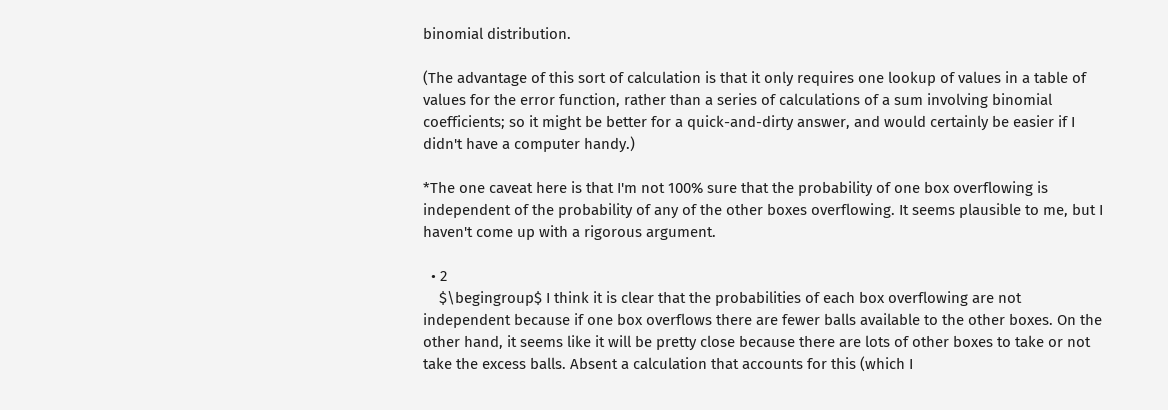binomial distribution.

(The advantage of this sort of calculation is that it only requires one lookup of values in a table of values for the error function, rather than a series of calculations of a sum involving binomial coefficients; so it might be better for a quick-and-dirty answer, and would certainly be easier if I didn't have a computer handy.)

*The one caveat here is that I'm not 100% sure that the probability of one box overflowing is independent of the probability of any of the other boxes overflowing. It seems plausible to me, but I haven't come up with a rigorous argument.

  • 2
    $\begingroup$ I think it is clear that the probabilities of each box overflowing are not independent because if one box overflows there are fewer balls available to the other boxes. On the other hand, it seems like it will be pretty close because there are lots of other boxes to take or not take the excess balls. Absent a calculation that accounts for this (which I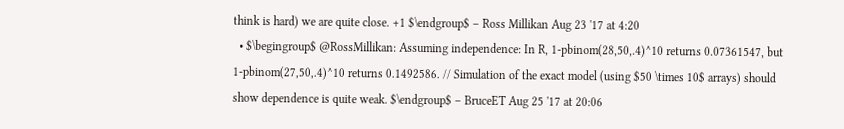think is hard) we are quite close. +1 $\endgroup$ – Ross Millikan Aug 23 '17 at 4:20
  • $\begingroup$ @RossMillikan: Assuming independence: In R, 1-pbinom(28,50,.4)^10 returns 0.07361547, but 1-pbinom(27,50,.4)^10 returns 0.1492586. // Simulation of the exact model (using $50 \times 10$ arrays) should show dependence is quite weak. $\endgroup$ – BruceET Aug 25 '17 at 20:06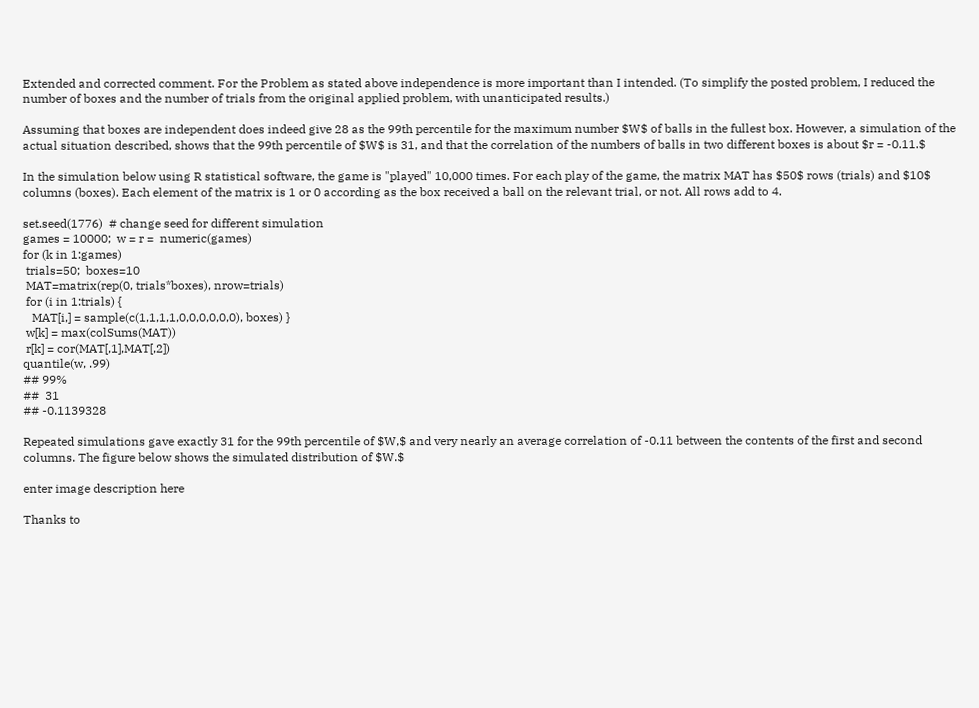Extended and corrected comment. For the Problem as stated above independence is more important than I intended. (To simplify the posted problem, I reduced the number of boxes and the number of trials from the original applied problem, with unanticipated results.)

Assuming that boxes are independent does indeed give 28 as the 99th percentile for the maximum number $W$ of balls in the fullest box. However, a simulation of the actual situation described, shows that the 99th percentile of $W$ is 31, and that the correlation of the numbers of balls in two different boxes is about $r = -0.11.$

In the simulation below using R statistical software, the game is "played" 10,000 times. For each play of the game, the matrix MAT has $50$ rows (trials) and $10$ columns (boxes). Each element of the matrix is 1 or 0 according as the box received a ball on the relevant trial, or not. All rows add to 4.

set.seed(1776)  # change seed for different simulation
games = 10000;  w = r =  numeric(games)
for (k in 1:games)
 trials=50;  boxes=10
 MAT=matrix(rep(0, trials*boxes), nrow=trials)
 for (i in 1:trials) {
   MAT[i,] = sample(c(1,1,1,1,0,0,0,0,0,0), boxes) }
 w[k] = max(colSums(MAT))
 r[k] = cor(MAT[,1],MAT[,2])
quantile(w, .99)
## 99%
##  31
## -0.1139328

Repeated simulations gave exactly 31 for the 99th percentile of $W,$ and very nearly an average correlation of -0.11 between the contents of the first and second columns. The figure below shows the simulated distribution of $W.$

enter image description here

Thanks to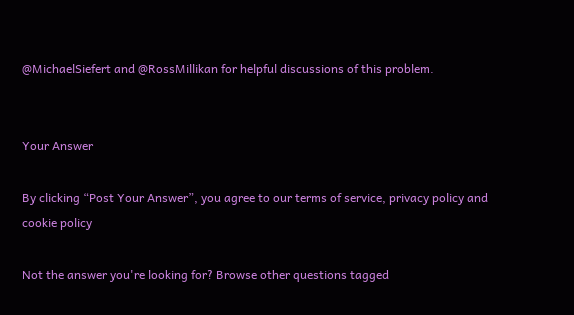@MichaelSiefert and @RossMillikan for helpful discussions of this problem.


Your Answer

By clicking “Post Your Answer”, you agree to our terms of service, privacy policy and cookie policy

Not the answer you're looking for? Browse other questions tagged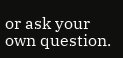or ask your own question.